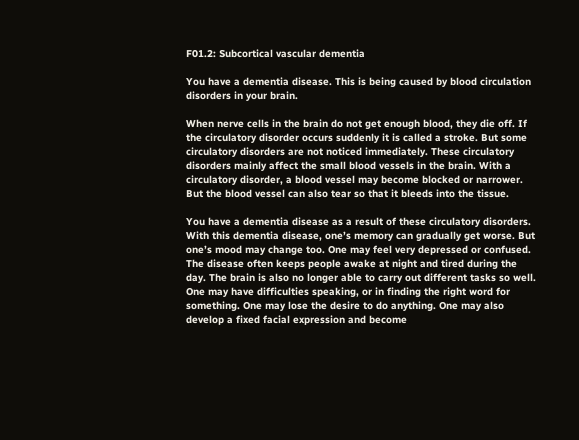F01.2: Subcortical vascular dementia

You have a dementia disease. This is being caused by blood circulation disorders in your brain.

When nerve cells in the brain do not get enough blood, they die off. If the circulatory disorder occurs suddenly it is called a stroke. But some circulatory disorders are not noticed immediately. These circulatory disorders mainly affect the small blood vessels in the brain. With a circulatory disorder, a blood vessel may become blocked or narrower. But the blood vessel can also tear so that it bleeds into the tissue.

You have a dementia disease as a result of these circulatory disorders. With this dementia disease, one’s memory can gradually get worse. But one’s mood may change too. One may feel very depressed or confused. The disease often keeps people awake at night and tired during the day. The brain is also no longer able to carry out different tasks so well. One may have difficulties speaking, or in finding the right word for something. One may lose the desire to do anything. One may also develop a fixed facial expression and become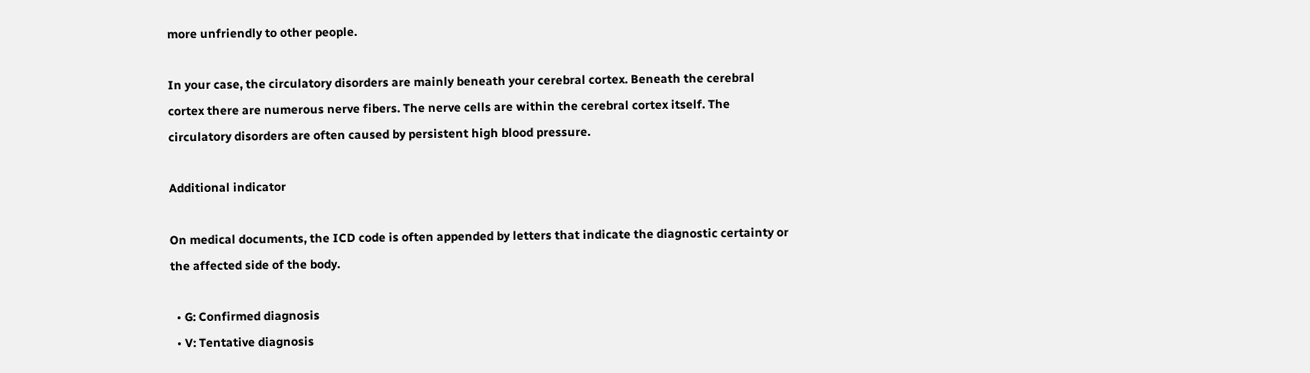more unfriendly to other people.

In your case, the circulatory disorders are mainly beneath your cerebral cortex. Beneath the cerebral cortex there are numerous nerve fibers. The nerve cells are within the cerebral cortex itself. The circulatory disorders are often caused by persistent high blood pressure.

Additional indicator

On medical documents, the ICD code is often appended by letters that indicate the diagnostic certainty or the affected side of the body.

  • G: Confirmed diagnosis
  • V: Tentative diagnosis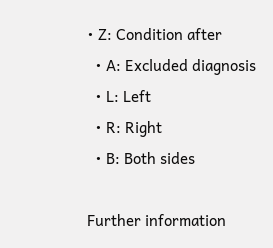• Z: Condition after
  • A: Excluded diagnosis
  • L: Left
  • R: Right
  • B: Both sides

Further information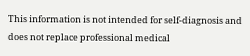This information is not intended for self-diagnosis and does not replace professional medical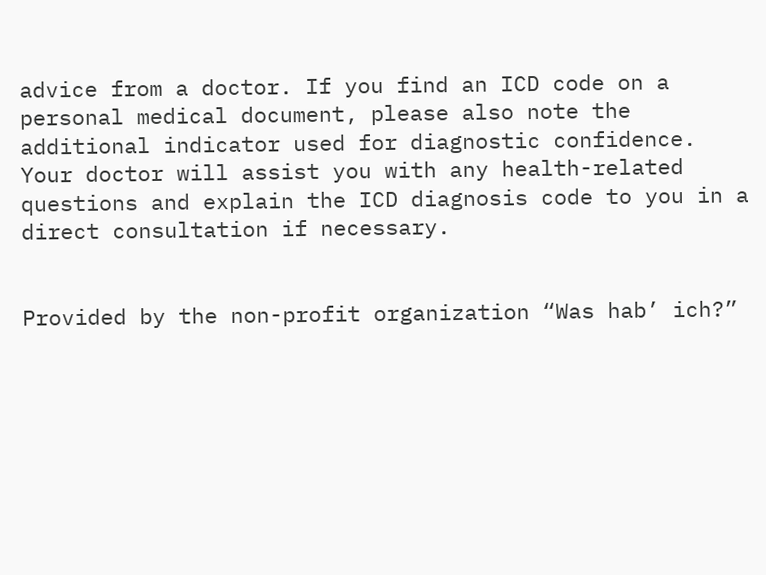advice from a doctor. If you find an ICD code on a personal medical document, please also note the additional indicator used for diagnostic confidence.
Your doctor will assist you with any health-related questions and explain the ICD diagnosis code to you in a direct consultation if necessary.


Provided by the non-profit organization “Was hab’ ich?”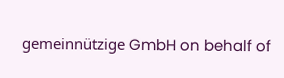gemeinnützige GmbH on behalf of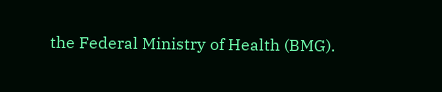the Federal Ministry of Health (BMG).